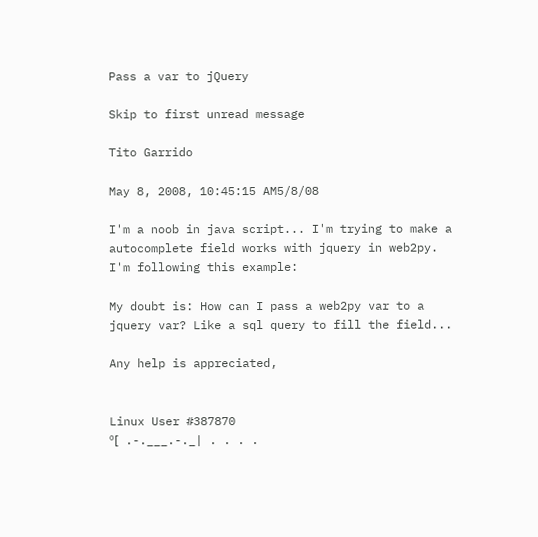Pass a var to jQuery

Skip to first unread message

Tito Garrido

May 8, 2008, 10:45:15 AM5/8/08

I'm a noob in java script... I'm trying to make a autocomplete field works with jquery in web2py.
I'm following this example:

My doubt is: How can I pass a web2py var to a jquery var? Like a sql query to fill the field...

Any help is appreciated,


Linux User #387870
º[ .-.___.-._| . . . .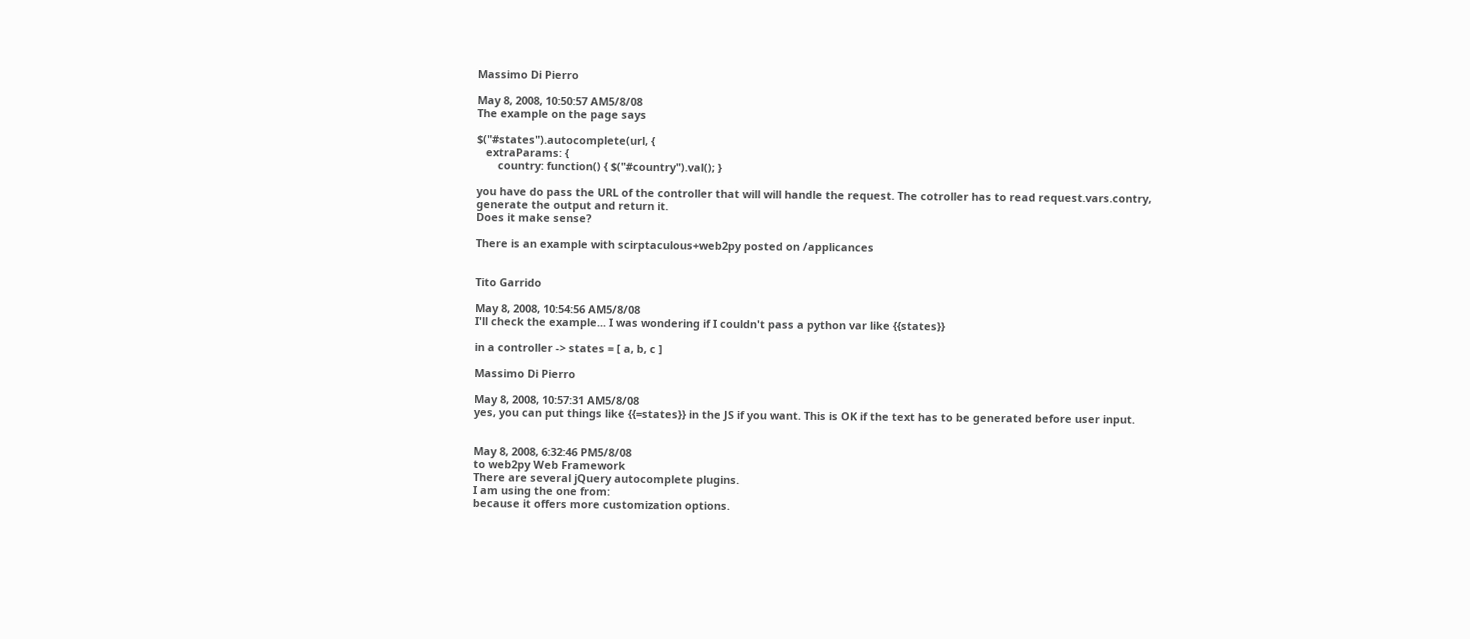Massimo Di Pierro

May 8, 2008, 10:50:57 AM5/8/08
The example on the page says

$("#states").autocomplete(url, {
   extraParams: {
       country: function() { $("#country").val(); }

you have do pass the URL of the controller that will will handle the request. The cotroller has to read request.vars.contry, generate the output and return it.
Does it make sense?

There is an example with scirptaculous+web2py posted on /applicances


Tito Garrido

May 8, 2008, 10:54:56 AM5/8/08
I'll check the example... I was wondering if I couldn't pass a python var like {{states}}

in a controller -> states = [ a, b, c ]

Massimo Di Pierro

May 8, 2008, 10:57:31 AM5/8/08
yes, you can put things like {{=states}} in the JS if you want. This is OK if the text has to be generated before user input.


May 8, 2008, 6:32:46 PM5/8/08
to web2py Web Framework
There are several jQuery autocomplete plugins.
I am using the one from:
because it offers more customization options.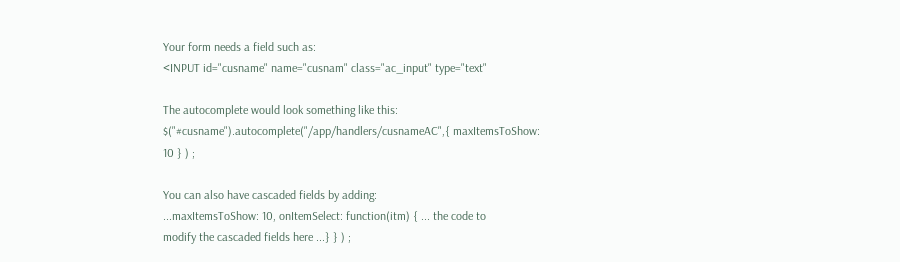Your form needs a field such as:
<INPUT id="cusname" name="cusnam" class="ac_input" type="text"

The autocomplete would look something like this:
$("#cusname").autocomplete("/app/handlers/cusnameAC",{ maxItemsToShow:
10 } ) ;

You can also have cascaded fields by adding:
...maxItemsToShow: 10, onItemSelect: function(itm) { ... the code to
modify the cascaded fields here ...} } ) ;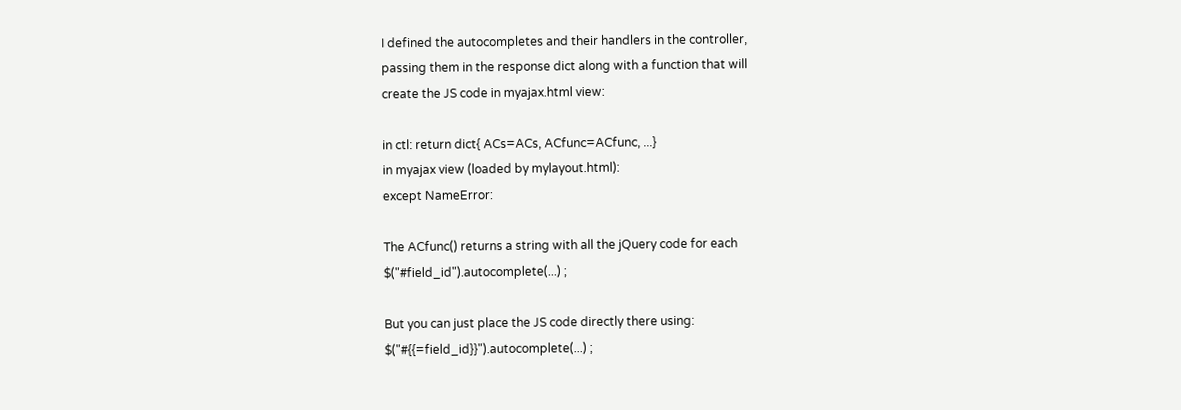I defined the autocompletes and their handlers in the controller,
passing them in the response dict along with a function that will
create the JS code in myajax.html view:

in ctl: return dict{ ACs=ACs, ACfunc=ACfunc, ...}
in myajax view (loaded by mylayout.html):
except NameError:

The ACfunc() returns a string with all the jQuery code for each
$("#field_id").autocomplete(...) ;

But you can just place the JS code directly there using:
$("#{{=field_id}}").autocomplete(...) ;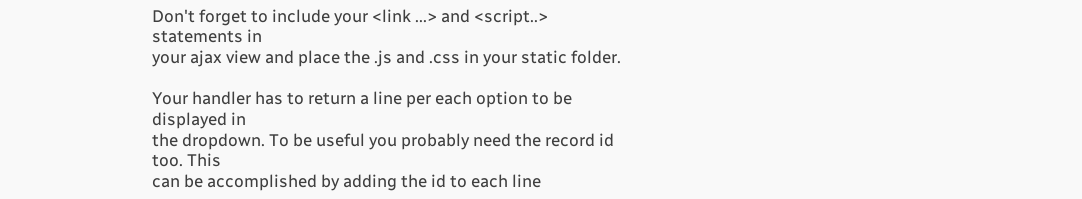Don't forget to include your <link ...> and <script..> statements in
your ajax view and place the .js and .css in your static folder.

Your handler has to return a line per each option to be displayed in
the dropdown. To be useful you probably need the record id too. This
can be accomplished by adding the id to each line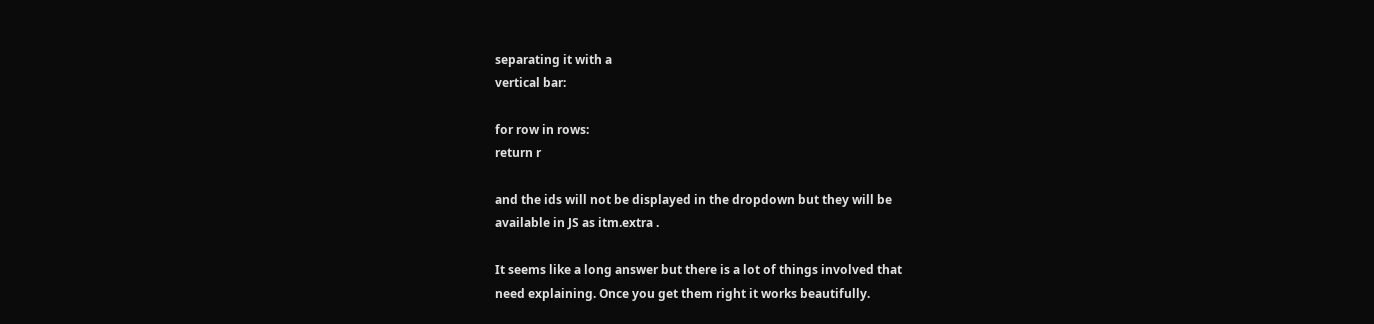separating it with a
vertical bar:

for row in rows:
return r

and the ids will not be displayed in the dropdown but they will be
available in JS as itm.extra .

It seems like a long answer but there is a lot of things involved that
need explaining. Once you get them right it works beautifully.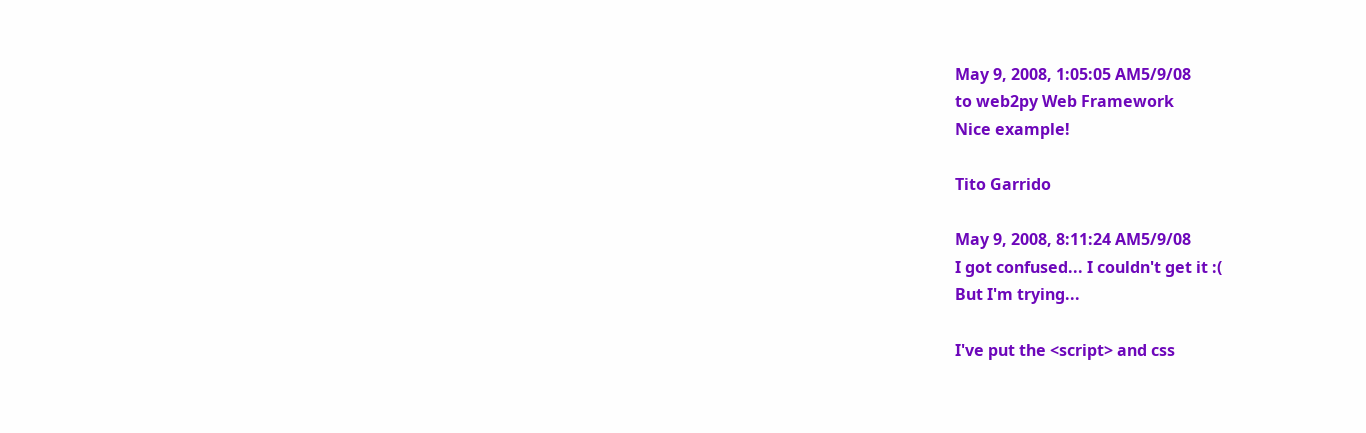May 9, 2008, 1:05:05 AM5/9/08
to web2py Web Framework
Nice example!

Tito Garrido

May 9, 2008, 8:11:24 AM5/9/08
I got confused... I couldn't get it :(
But I'm trying...

I've put the <script> and css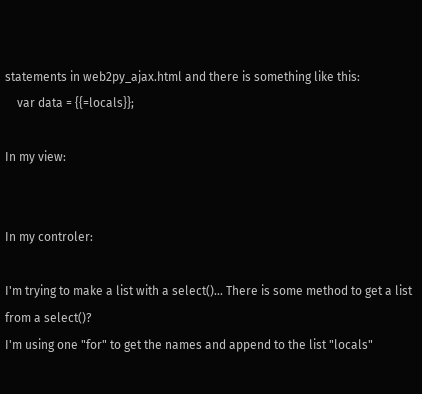statements in web2py_ajax.html and there is something like this:
    var data = {{=locals}};

In my view:


In my controler:

I'm trying to make a list with a select()... There is some method to get a list from a select()?
I'm using one "for" to get the names and append to the list "locals"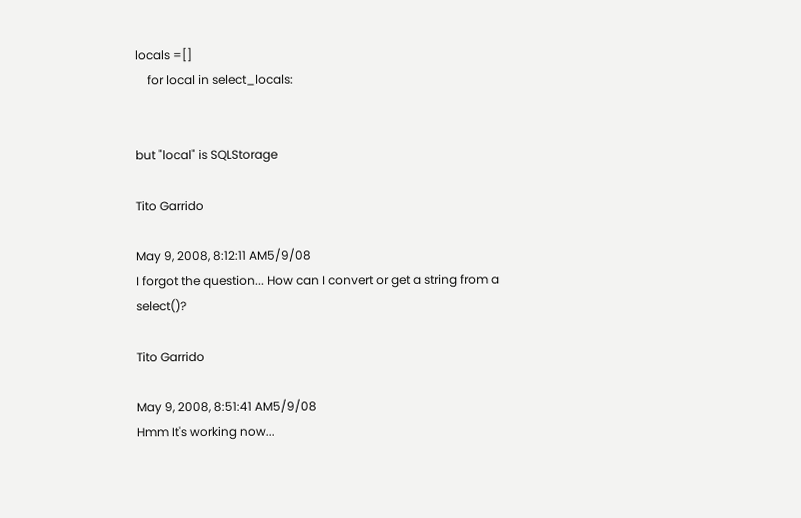locals =[]
    for local in select_locals:


but "local" is SQLStorage

Tito Garrido

May 9, 2008, 8:12:11 AM5/9/08
I forgot the question... How can I convert or get a string from a select()?

Tito Garrido

May 9, 2008, 8:51:41 AM5/9/08
Hmm It's working now...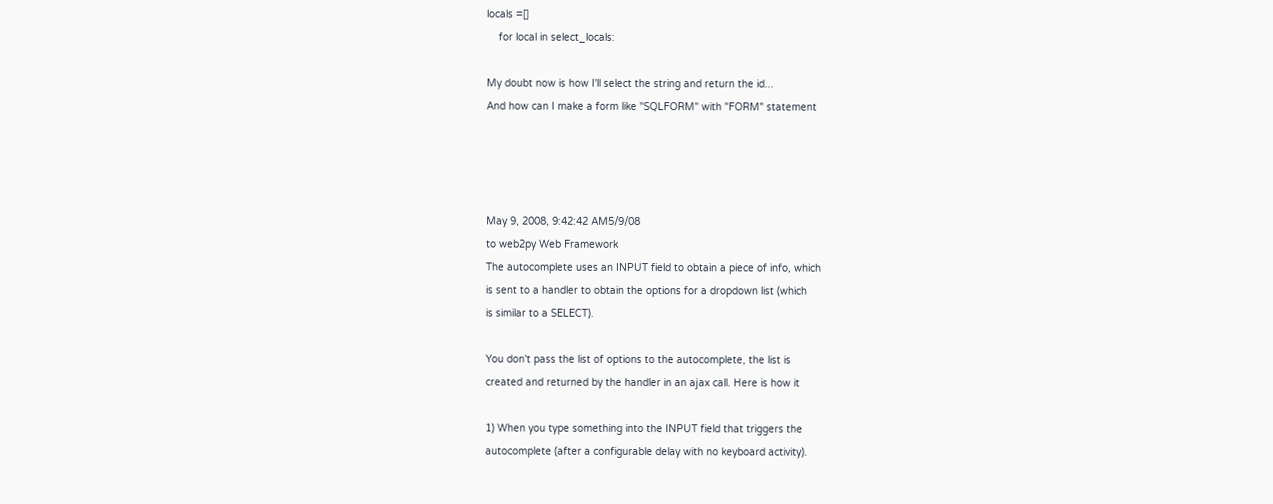locals =[]
    for local in select_locals:

My doubt now is how I'll select the string and return the id...
And how can I make a form like "SQLFORM" with "FORM" statement




May 9, 2008, 9:42:42 AM5/9/08
to web2py Web Framework
The autocomplete uses an INPUT field to obtain a piece of info, which
is sent to a handler to obtain the options for a dropdown list (which
is similar to a SELECT).

You don't pass the list of options to the autocomplete, the list is
created and returned by the handler in an ajax call. Here is how it

1) When you type something into the INPUT field that triggers the
autocomplete (after a configurable delay with no keyboard activity).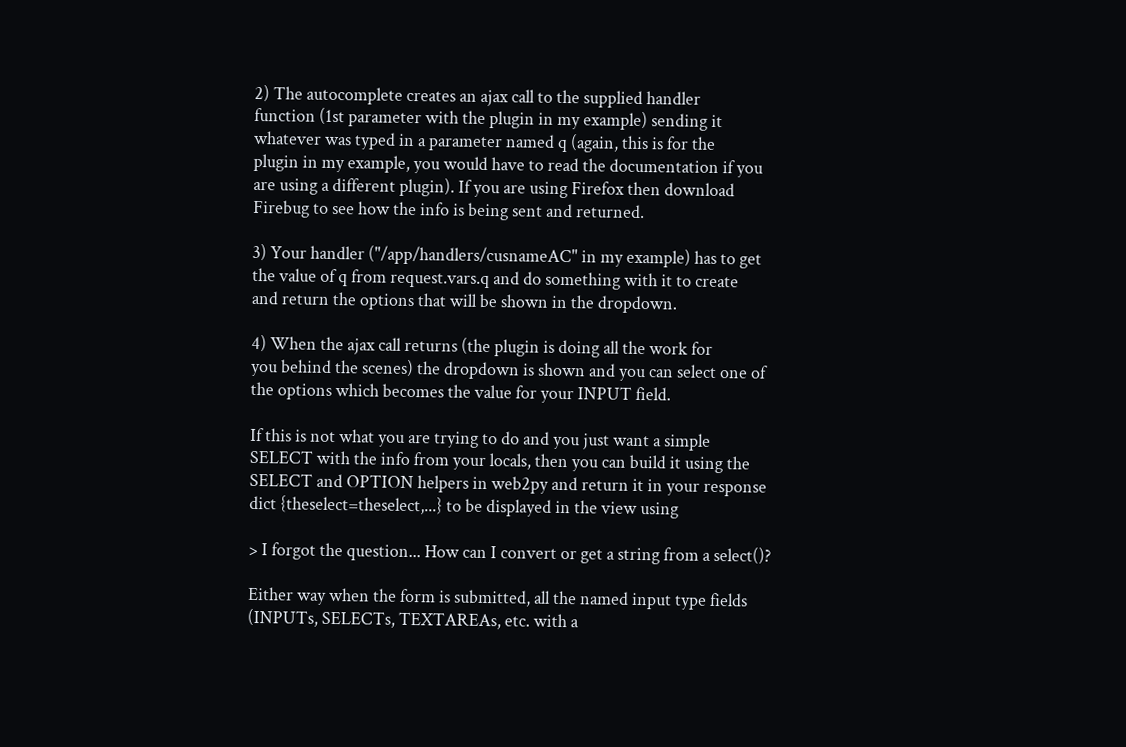2) The autocomplete creates an ajax call to the supplied handler
function (1st parameter with the plugin in my example) sending it
whatever was typed in a parameter named q (again, this is for the
plugin in my example, you would have to read the documentation if you
are using a different plugin). If you are using Firefox then download
Firebug to see how the info is being sent and returned.

3) Your handler ("/app/handlers/cusnameAC" in my example) has to get
the value of q from request.vars.q and do something with it to create
and return the options that will be shown in the dropdown.

4) When the ajax call returns (the plugin is doing all the work for
you behind the scenes) the dropdown is shown and you can select one of
the options which becomes the value for your INPUT field.

If this is not what you are trying to do and you just want a simple
SELECT with the info from your locals, then you can build it using the
SELECT and OPTION helpers in web2py and return it in your response
dict {theselect=theselect,...} to be displayed in the view using

> I forgot the question... How can I convert or get a string from a select()?

Either way when the form is submitted, all the named input type fields
(INPUTs, SELECTs, TEXTAREAs, etc. with a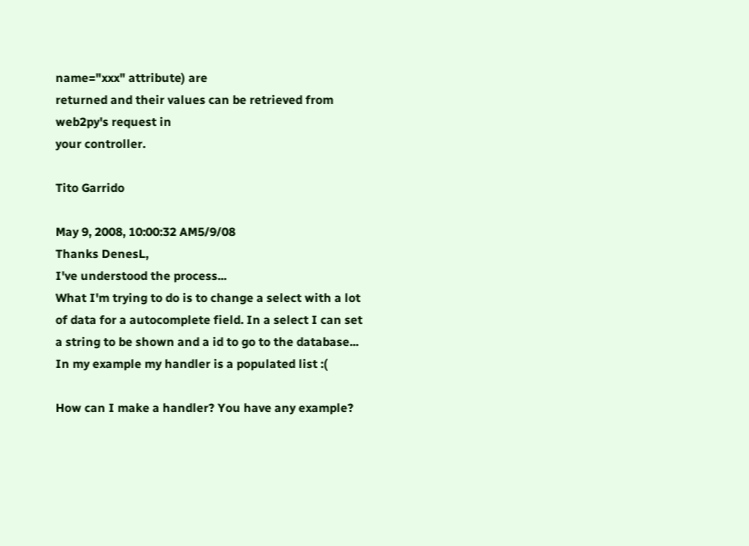name="xxx" attribute) are
returned and their values can be retrieved from web2py's request in
your controller.

Tito Garrido

May 9, 2008, 10:00:32 AM5/9/08
Thanks DenesL,
I've understood the process...
What I'm trying to do is to change a select with a lot of data for a autocomplete field. In a select I can set a string to be shown and a id to go to the database...
In my example my handler is a populated list :(

How can I make a handler? You have any example?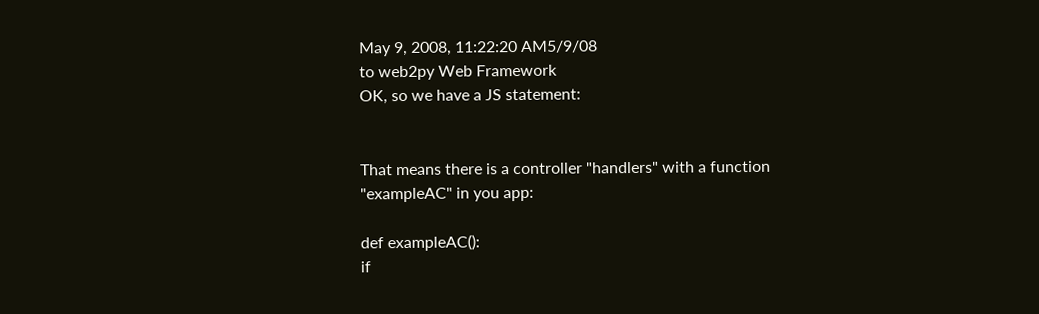May 9, 2008, 11:22:20 AM5/9/08
to web2py Web Framework
OK, so we have a JS statement:


That means there is a controller "handlers" with a function
"exampleAC" in you app:

def exampleAC():
if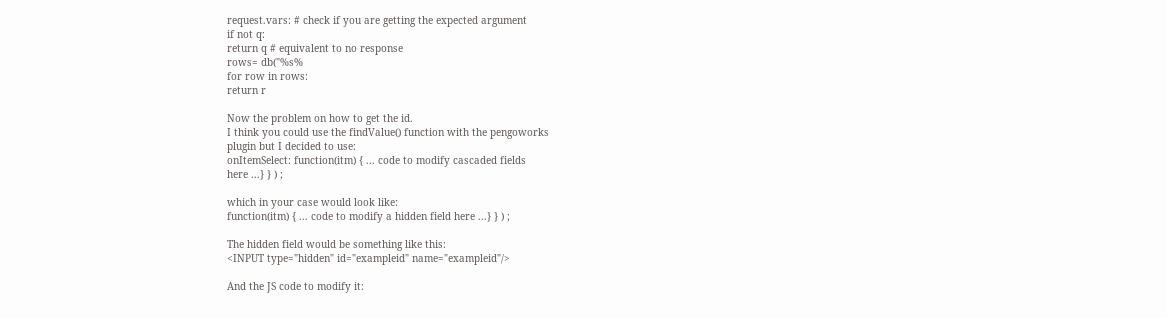request.vars: # check if you are getting the expected argument
if not q:
return q # equivalent to no response
rows= db("%s%
for row in rows:
return r

Now the problem on how to get the id.
I think you could use the findValue() function with the pengoworks
plugin but I decided to use:
onItemSelect: function(itm) { ... code to modify cascaded fields
here ...} } ) ;

which in your case would look like:
function(itm) { ... code to modify a hidden field here ...} } ) ;

The hidden field would be something like this:
<INPUT type="hidden" id="exampleid" name="exampleid"/>

And the JS code to modify it: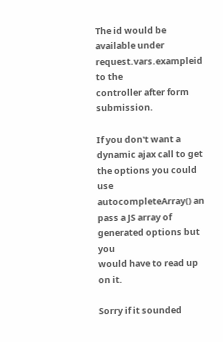The id would be available under request.vars.exampleid to the
controller after form submission.

If you don't want a dynamic ajax call to get the options you could use
autocompleteArray() an pass a JS array of generated options but you
would have to read up on it.

Sorry if it sounded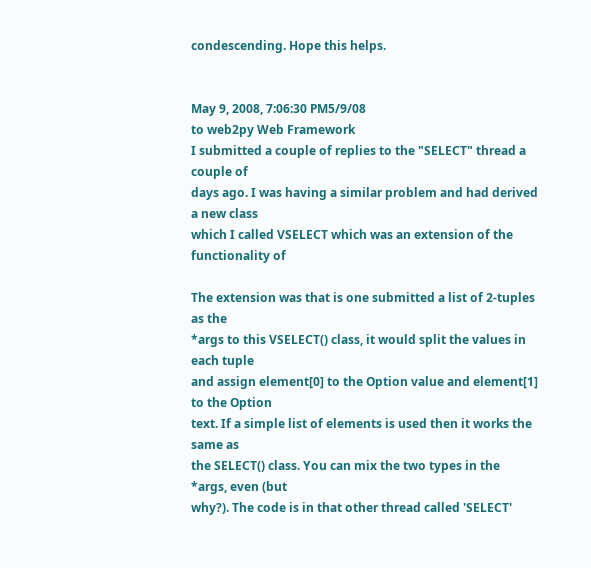condescending. Hope this helps.


May 9, 2008, 7:06:30 PM5/9/08
to web2py Web Framework
I submitted a couple of replies to the "SELECT" thread a couple of
days ago. I was having a similar problem and had derived a new class
which I called VSELECT which was an extension of the functionality of

The extension was that is one submitted a list of 2-tuples as the
*args to this VSELECT() class, it would split the values in each tuple
and assign element[0] to the Option value and element[1] to the Option
text. If a simple list of elements is used then it works the same as
the SELECT() class. You can mix the two types in the *args, even (but
why?). The code is in that other thread called 'SELECT'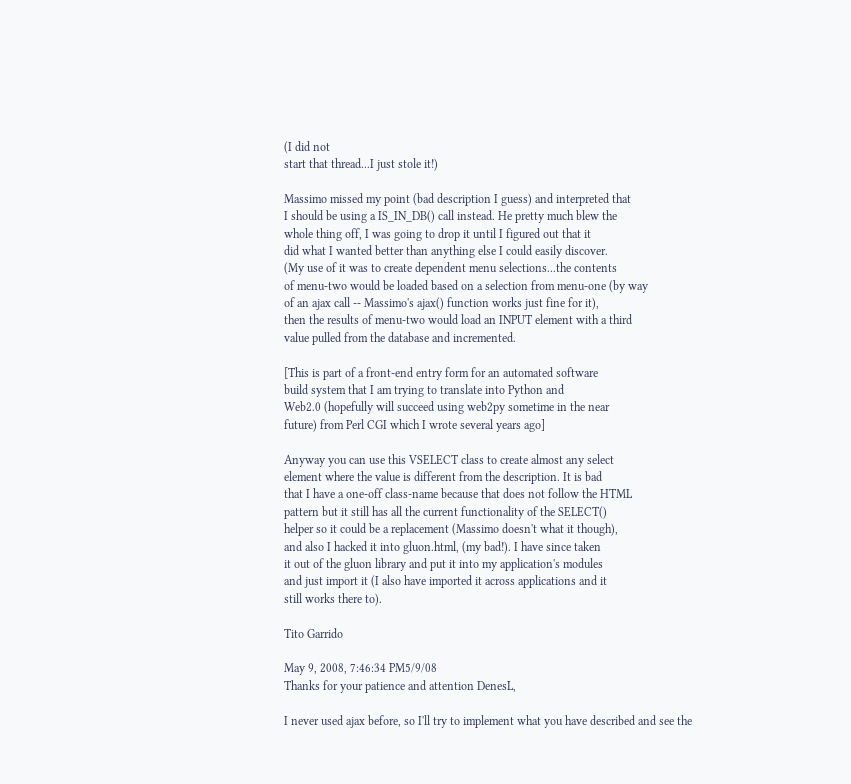(I did not
start that thread...I just stole it!)

Massimo missed my point (bad description I guess) and interpreted that
I should be using a IS_IN_DB() call instead. He pretty much blew the
whole thing off, I was going to drop it until I figured out that it
did what I wanted better than anything else I could easily discover.
(My use of it was to create dependent menu selections...the contents
of menu-two would be loaded based on a selection from menu-one (by way
of an ajax call -- Massimo's ajax() function works just fine for it),
then the results of menu-two would load an INPUT element with a third
value pulled from the database and incremented.

[This is part of a front-end entry form for an automated software
build system that I am trying to translate into Python and
Web2.0 (hopefully will succeed using web2py sometime in the near
future) from Perl CGI which I wrote several years ago]

Anyway you can use this VSELECT class to create almost any select
element where the value is different from the description. It is bad
that I have a one-off class-name because that does not follow the HTML
pattern but it still has all the current functionality of the SELECT()
helper so it could be a replacement (Massimo doesn't what it though),
and also I hacked it into gluon.html, (my bad!). I have since taken
it out of the gluon library and put it into my application's modules
and just import it (I also have imported it across applications and it
still works there to).

Tito Garrido

May 9, 2008, 7:46:34 PM5/9/08
Thanks for your patience and attention DenesL,

I never used ajax before, so I'll try to implement what you have described and see the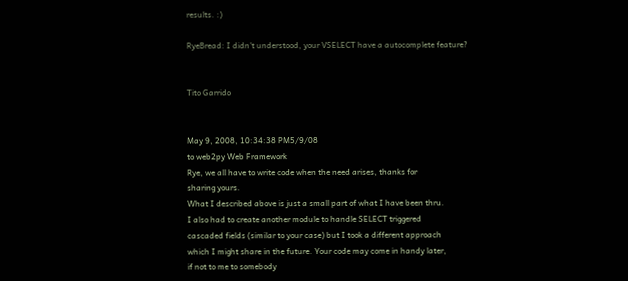results. :)

RyeBread: I didn't understood, your VSELECT have a autocomplete feature?


Tito Garrido


May 9, 2008, 10:34:38 PM5/9/08
to web2py Web Framework
Rye, we all have to write code when the need arises, thanks for
sharing yours.
What I described above is just a small part of what I have been thru.
I also had to create another module to handle SELECT triggered
cascaded fields (similar to your case) but I took a different approach
which I might share in the future. Your code may come in handy later,
if not to me to somebody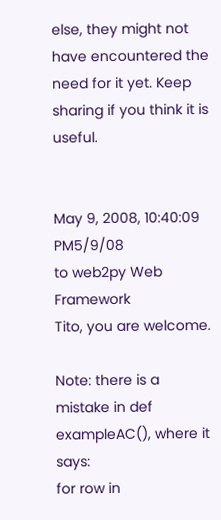else, they might not have encountered the
need for it yet. Keep sharing if you think it is useful.


May 9, 2008, 10:40:09 PM5/9/08
to web2py Web Framework
Tito, you are welcome.

Note: there is a mistake in def exampleAC(), where it says:
for row in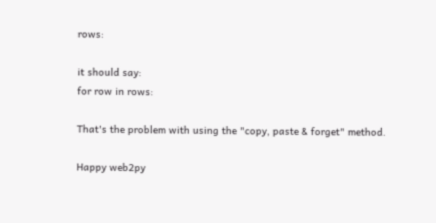rows:

it should say:
for row in rows:

That's the problem with using the "copy, paste & forget" method.

Happy web2py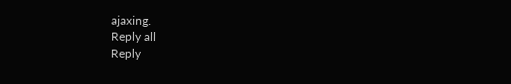ajaxing.
Reply all
Reply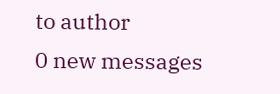to author
0 new messages